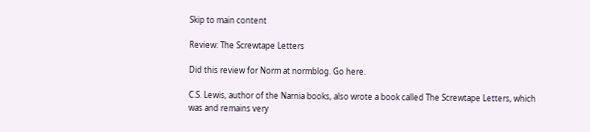Skip to main content

Review: The Screwtape Letters

Did this review for Norm at normblog. Go here.

C.S. Lewis, author of the Narnia books, also wrote a book called The Screwtape Letters, which was and remains very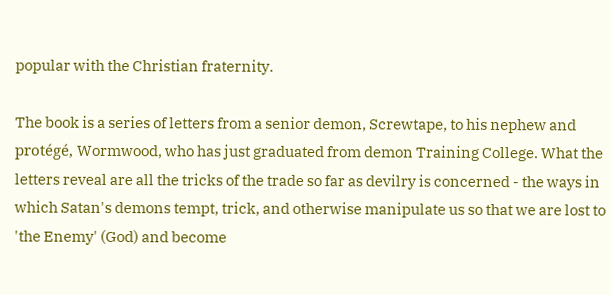popular with the Christian fraternity.

The book is a series of letters from a senior demon, Screwtape, to his nephew and protégé, Wormwood, who has just graduated from demon Training College. What the letters reveal are all the tricks of the trade so far as devilry is concerned - the ways in which Satan's demons tempt, trick, and otherwise manipulate us so that we are lost to 'the Enemy' (God) and become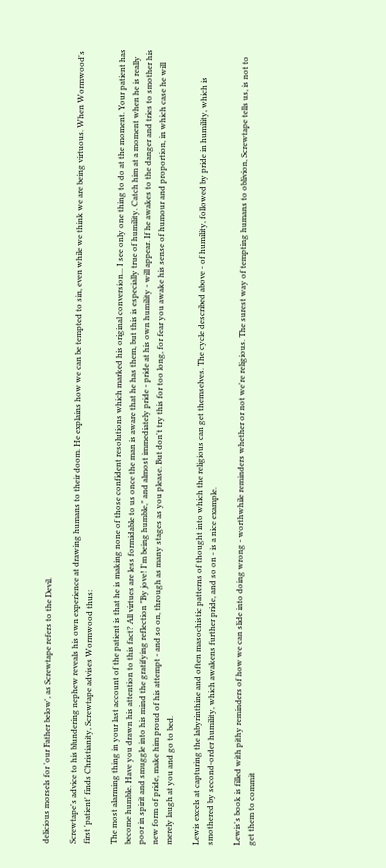delicious morsels for 'our Father below', as Screwtape refers to the Devil.

Screwtape's advice to his blundering nephew reveals his own experience at drawing humans to their doom. He explains how we can be tempted to sin, even while we think we are being virtuous. When Wormwood's first 'patient' finds Christianity, Screwtape advises Wormwood thus:

The most alarming thing in your last account of the patient is that he is making none of those confident resolutions which marked his original conversion... I see only one thing to do at the moment. Your patient has become humble. Have you drawn his attention to this fact? All virtues are less formidable to us once the man is aware that he has them, but this is especially true of humility. Catch him at a moment when he is really poor in spirit and smuggle into his mind the gratifying reflection "By jove! I'm being humble," and almost immediately pride - pride at his own humility - will appear. If he awakes to the danger and tries to smother his new form of pride, make him proud of his attempt - and so on, through as many stages as you please. But don't try this for too long, for fear you awake his sense of humour and proportion, in which case he will merely laugh at you and go to bed.

Lewis excels at capturing the labyrinthine and often masochistic patterns of thought into which the religious can get themselves. The cycle described above - of humility, followed by pride in humility, which is smothered by second-order humility, which awakens further pride, and so on - is a nice example.

Lewis's book is filled with pithy reminders of how we can slide into doing wrong - worthwhile reminders whether or not we're religious. The surest way of tempting humans to oblivion, Screwtape tells us, is not to get them to commit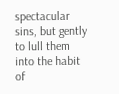spectacular sins, but gently to lull them into the habit of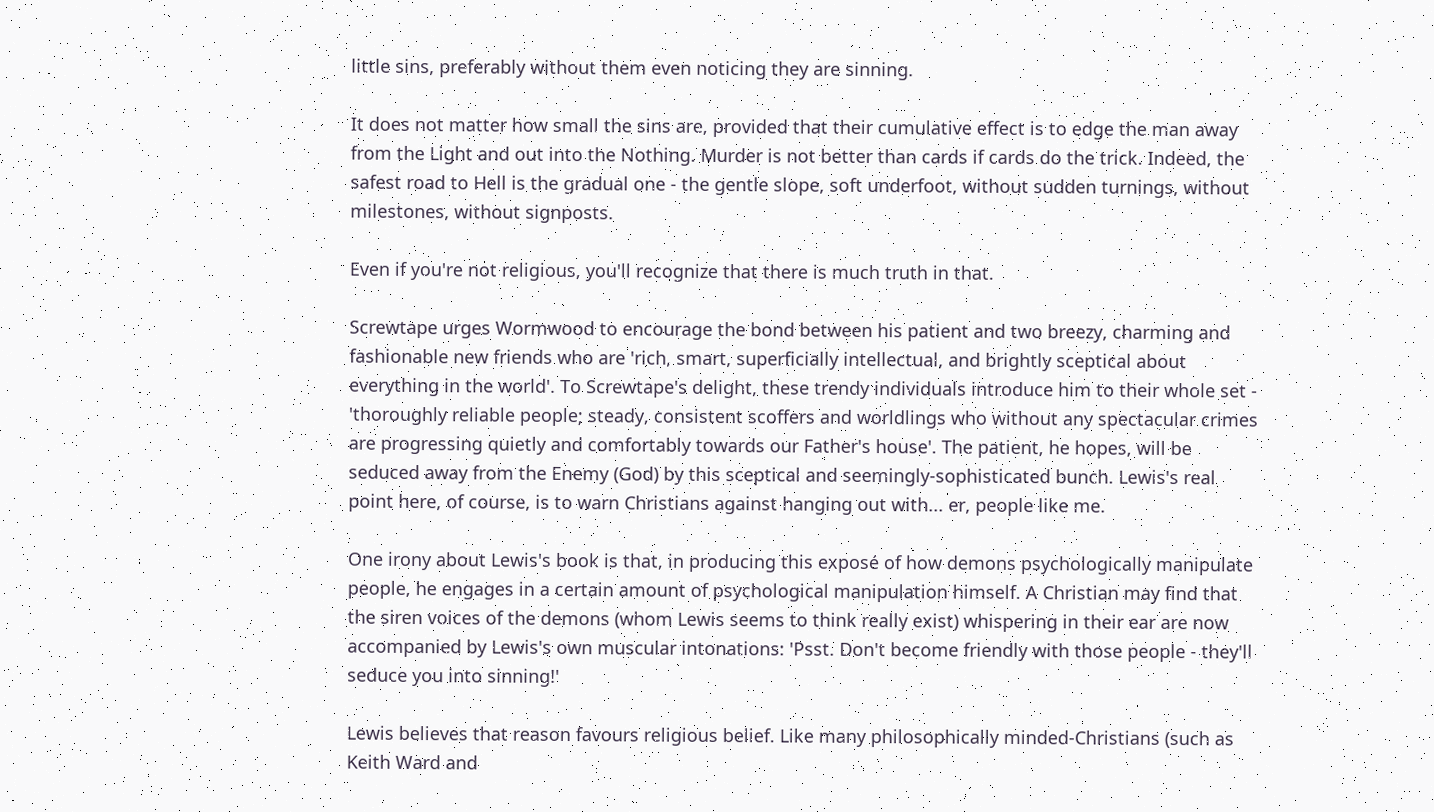little sins, preferably without them even noticing they are sinning.

It does not matter how small the sins are, provided that their cumulative effect is to edge the man away from the Light and out into the Nothing. Murder is not better than cards if cards do the trick. Indeed, the safest road to Hell is the gradual one - the gentle slope, soft underfoot, without sudden turnings, without milestones, without signposts.

Even if you're not religious, you'll recognize that there is much truth in that.

Screwtape urges Wormwood to encourage the bond between his patient and two breezy, charming and fashionable new friends who are 'rich, smart, superficially intellectual, and brightly sceptical about everything in the world'. To Screwtape's delight, these trendy individuals introduce him to their whole set - 'thoroughly reliable people; steady, consistent scoffers and worldlings who without any spectacular crimes are progressing quietly and comfortably towards our Father's house'. The patient, he hopes, will be seduced away from the Enemy (God) by this sceptical and seemingly-sophisticated bunch. Lewis's real point here, of course, is to warn Christians against hanging out with... er, people like me.

One irony about Lewis's book is that, in producing this exposé of how demons psychologically manipulate people, he engages in a certain amount of psychological manipulation himself. A Christian may find that the siren voices of the demons (whom Lewis seems to think really exist) whispering in their ear are now accompanied by Lewis's own muscular intonations: 'Psst. Don't become friendly with those people - they'll seduce you into sinning!'

Lewis believes that reason favours religious belief. Like many philosophically minded-Christians (such as Keith Ward and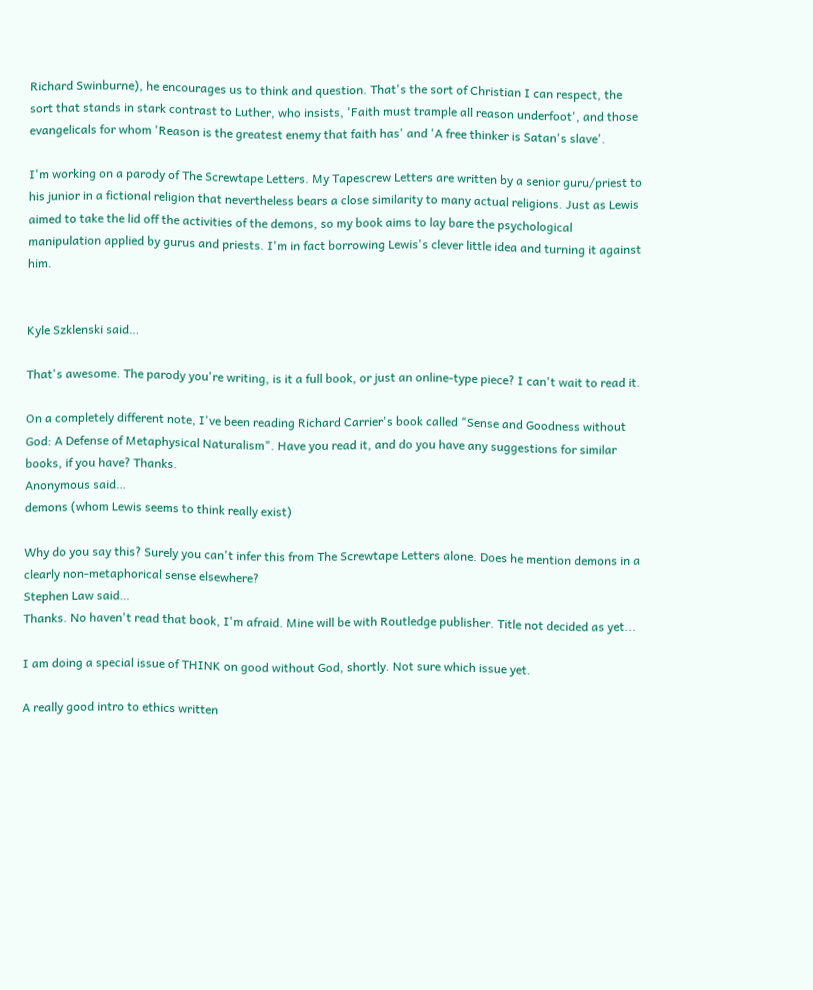Richard Swinburne), he encourages us to think and question. That's the sort of Christian I can respect, the sort that stands in stark contrast to Luther, who insists, 'Faith must trample all reason underfoot', and those evangelicals for whom 'Reason is the greatest enemy that faith has' and 'A free thinker is Satan's slave'.

I'm working on a parody of The Screwtape Letters. My Tapescrew Letters are written by a senior guru/priest to his junior in a fictional religion that nevertheless bears a close similarity to many actual religions. Just as Lewis aimed to take the lid off the activities of the demons, so my book aims to lay bare the psychological manipulation applied by gurus and priests. I'm in fact borrowing Lewis's clever little idea and turning it against him.


Kyle Szklenski said…

That's awesome. The parody you're writing, is it a full book, or just an online-type piece? I can't wait to read it.

On a completely different note, I've been reading Richard Carrier's book called "Sense and Goodness without God: A Defense of Metaphysical Naturalism". Have you read it, and do you have any suggestions for similar books, if you have? Thanks.
Anonymous said…
demons (whom Lewis seems to think really exist)

Why do you say this? Surely you can't infer this from The Screwtape Letters alone. Does he mention demons in a clearly non-metaphorical sense elsewhere?
Stephen Law said…
Thanks. No haven't read that book, I'm afraid. Mine will be with Routledge publisher. Title not decided as yet...

I am doing a special issue of THINK on good without God, shortly. Not sure which issue yet.

A really good intro to ethics written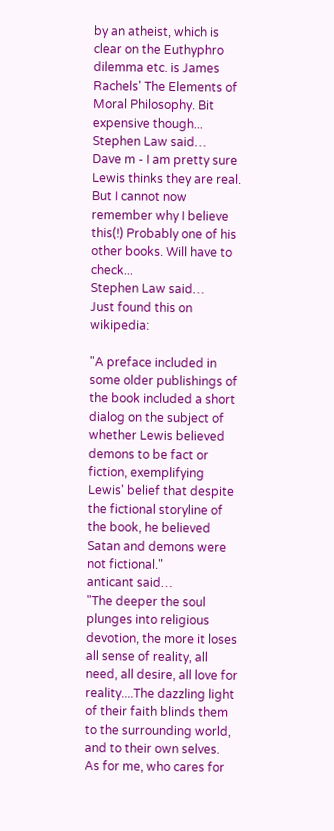by an atheist, which is clear on the Euthyphro dilemma etc. is James Rachels' The Elements of Moral Philosophy. Bit expensive though...
Stephen Law said…
Dave m - I am pretty sure Lewis thinks they are real. But I cannot now remember why I believe this(!) Probably one of his other books. Will have to check...
Stephen Law said…
Just found this on wikipedia:

"A preface included in some older publishings of the book included a short dialog on the subject of whether Lewis believed demons to be fact or fiction, exemplifying Lewis' belief that despite the fictional storyline of the book, he believed Satan and demons were not fictional."
anticant said…
"The deeper the soul plunges into religious devotion, the more it loses all sense of reality, all need, all desire, all love for reality....The dazzling light of their faith blinds them to the surrounding world, and to their own selves. As for me, who cares for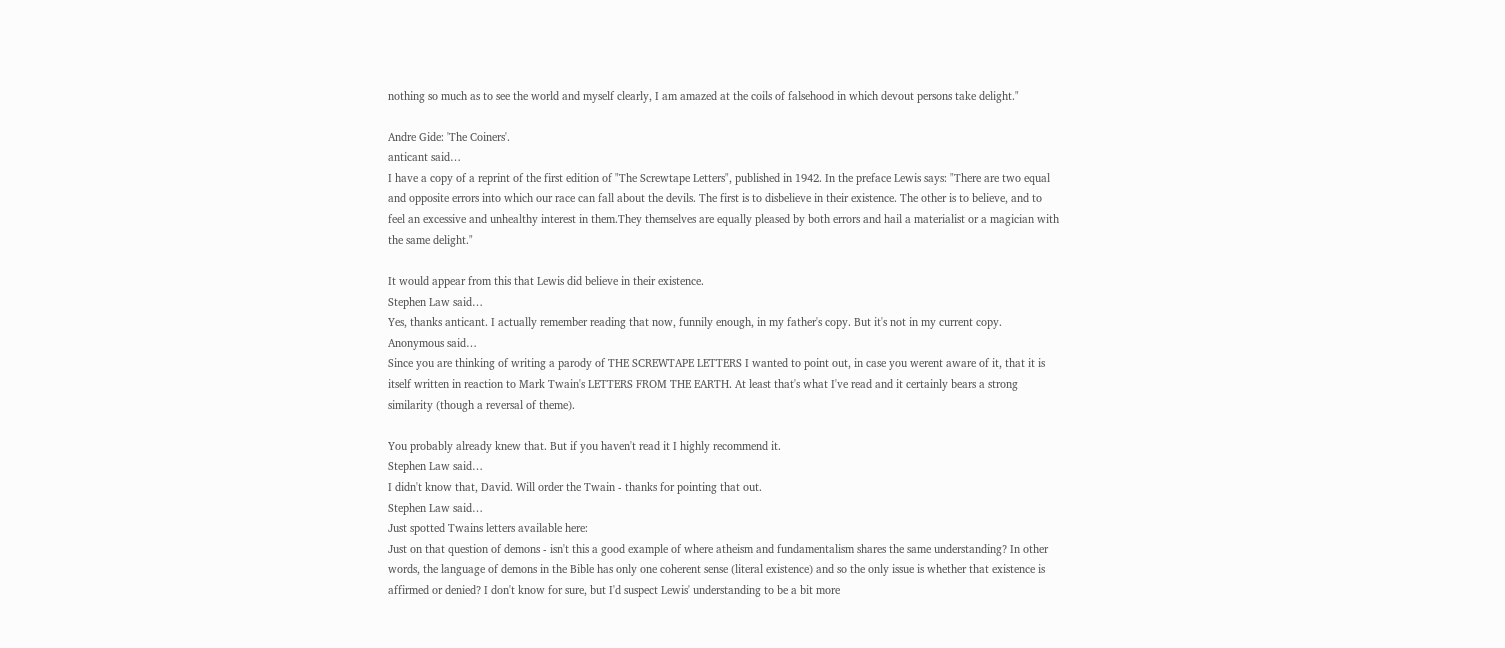nothing so much as to see the world and myself clearly, I am amazed at the coils of falsehood in which devout persons take delight."

Andre Gide: 'The Coiners'.
anticant said…
I have a copy of a reprint of the first edition of "The Screwtape Letters", published in 1942. In the preface Lewis says: "There are two equal and opposite errors into which our race can fall about the devils. The first is to disbelieve in their existence. The other is to believe, and to feel an excessive and unhealthy interest in them.They themselves are equally pleased by both errors and hail a materialist or a magician with the same delight."

It would appear from this that Lewis did believe in their existence.
Stephen Law said…
Yes, thanks anticant. I actually remember reading that now, funnily enough, in my father's copy. But it's not in my current copy.
Anonymous said…
Since you are thinking of writing a parody of THE SCREWTAPE LETTERS I wanted to point out, in case you werent aware of it, that it is itself written in reaction to Mark Twain's LETTERS FROM THE EARTH. At least that's what I've read and it certainly bears a strong similarity (though a reversal of theme).

You probably already knew that. But if you haven't read it I highly recommend it.
Stephen Law said…
I didn't know that, David. Will order the Twain - thanks for pointing that out.
Stephen Law said…
Just spotted Twains letters available here:
Just on that question of demons - isn't this a good example of where atheism and fundamentalism shares the same understanding? In other words, the language of demons in the Bible has only one coherent sense (literal existence) and so the only issue is whether that existence is affirmed or denied? I don't know for sure, but I'd suspect Lewis' understanding to be a bit more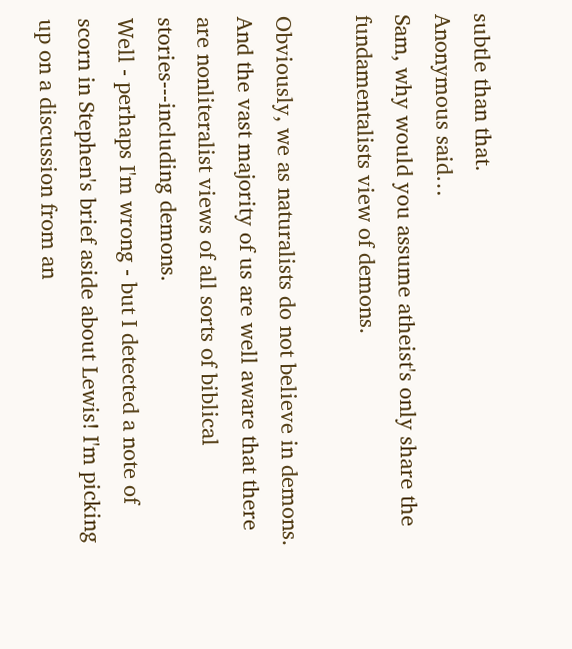subtle than that.
Anonymous said…
Sam, why would you assume atheist's only share the fundamentalists view of demons.

Obviously, we as naturalists do not believe in demons. And the vast majority of us are well aware that there are nonliteralist views of all sorts of biblical stories---including demons.
Well - perhaps I'm wrong - but I detected a note of scorn in Stephen's brief aside about Lewis! I'm picking up on a discussion from an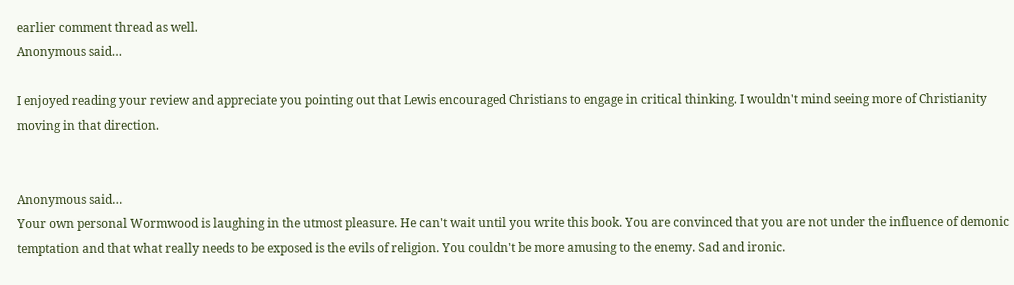earlier comment thread as well.
Anonymous said…

I enjoyed reading your review and appreciate you pointing out that Lewis encouraged Christians to engage in critical thinking. I wouldn't mind seeing more of Christianity moving in that direction.


Anonymous said…
Your own personal Wormwood is laughing in the utmost pleasure. He can't wait until you write this book. You are convinced that you are not under the influence of demonic temptation and that what really needs to be exposed is the evils of religion. You couldn't be more amusing to the enemy. Sad and ironic.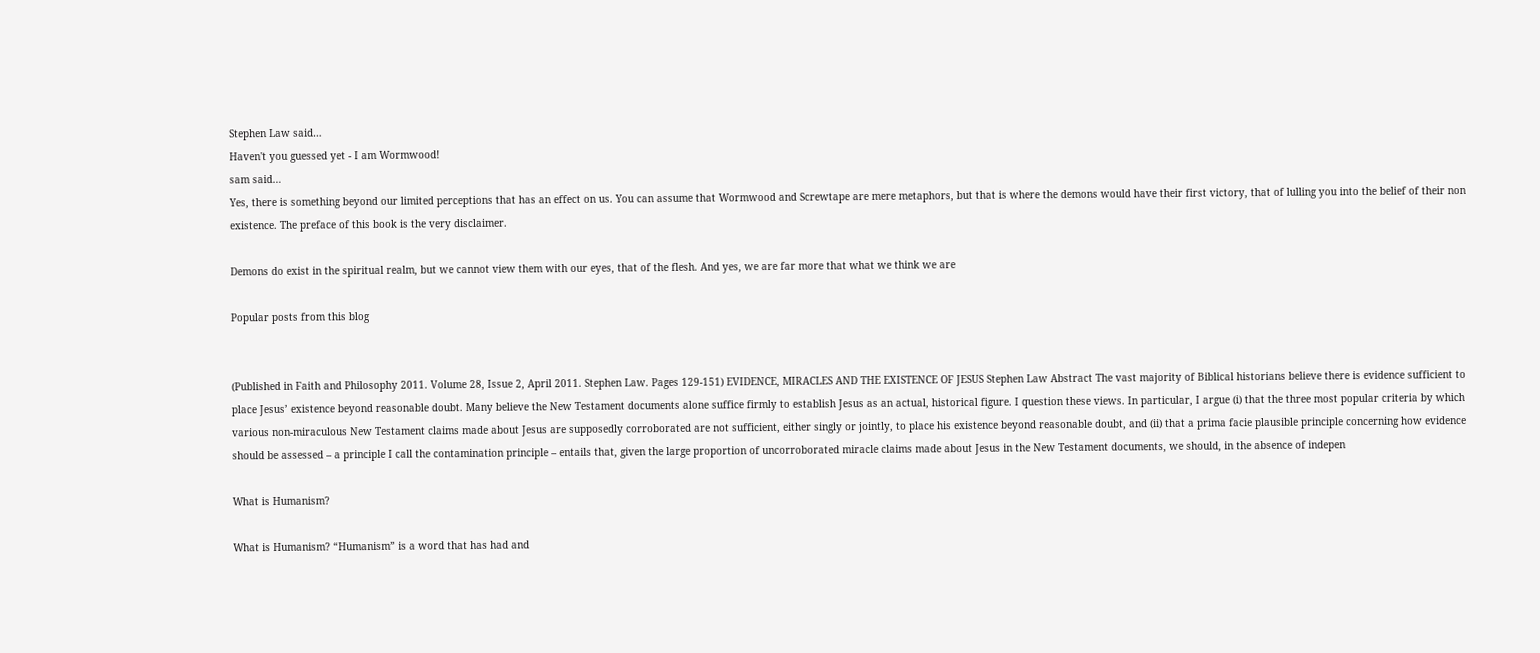Stephen Law said…
Haven't you guessed yet - I am Wormwood!
sam said…
Yes, there is something beyond our limited perceptions that has an effect on us. You can assume that Wormwood and Screwtape are mere metaphors, but that is where the demons would have their first victory, that of lulling you into the belief of their non existence. The preface of this book is the very disclaimer.

Demons do exist in the spiritual realm, but we cannot view them with our eyes, that of the flesh. And yes, we are far more that what we think we are

Popular posts from this blog


(Published in Faith and Philosophy 2011. Volume 28, Issue 2, April 2011. Stephen Law. Pages 129-151) EVIDENCE, MIRACLES AND THE EXISTENCE OF JESUS Stephen Law Abstract The vast majority of Biblical historians believe there is evidence sufficient to place Jesus’ existence beyond reasonable doubt. Many believe the New Testament documents alone suffice firmly to establish Jesus as an actual, historical figure. I question these views. In particular, I argue (i) that the three most popular criteria by which various non-miraculous New Testament claims made about Jesus are supposedly corroborated are not sufficient, either singly or jointly, to place his existence beyond reasonable doubt, and (ii) that a prima facie plausible principle concerning how evidence should be assessed – a principle I call the contamination principle – entails that, given the large proportion of uncorroborated miracle claims made about Jesus in the New Testament documents, we should, in the absence of indepen

What is Humanism?

What is Humanism? “Humanism” is a word that has had and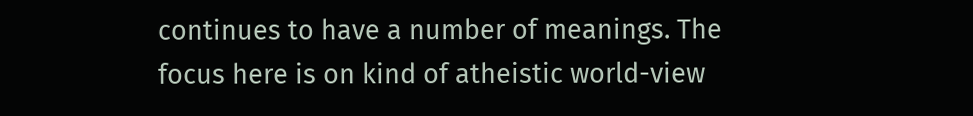continues to have a number of meanings. The focus here is on kind of atheistic world-view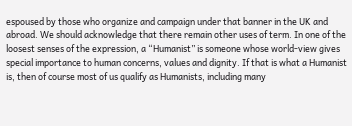espoused by those who organize and campaign under that banner in the UK and abroad. We should acknowledge that there remain other uses of term. In one of the loosest senses of the expression, a “Humanist” is someone whose world-view gives special importance to human concerns, values and dignity. If that is what a Humanist is, then of course most of us qualify as Humanists, including many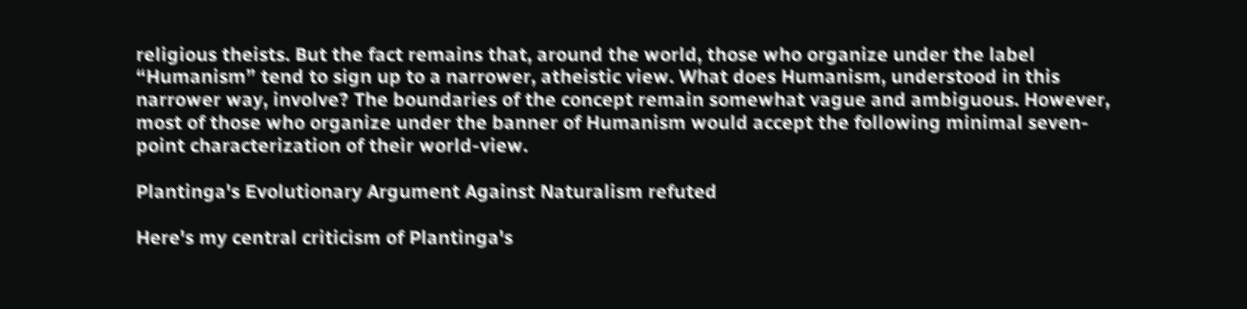religious theists. But the fact remains that, around the world, those who organize under the label “Humanism” tend to sign up to a narrower, atheistic view. What does Humanism, understood in this narrower way, involve? The boundaries of the concept remain somewhat vague and ambiguous. However, most of those who organize under the banner of Humanism would accept the following minimal seven-point characterization of their world-view.

Plantinga's Evolutionary Argument Against Naturalism refuted

Here's my central criticism of Plantinga's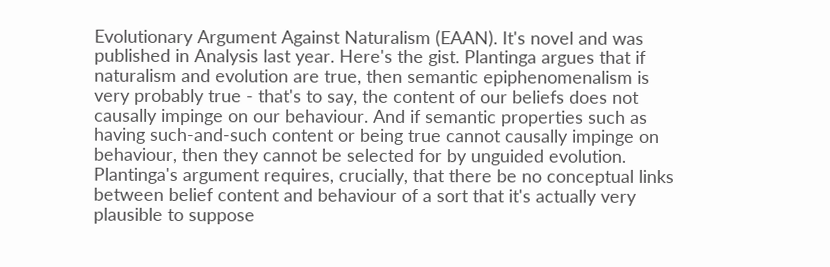Evolutionary Argument Against Naturalism (EAAN). It's novel and was published in Analysis last year. Here's the gist. Plantinga argues that if naturalism and evolution are true, then semantic epiphenomenalism is very probably true - that's to say, the content of our beliefs does not causally impinge on our behaviour. And if semantic properties such as having such-and-such content or being true cannot causally impinge on behaviour, then they cannot be selected for by unguided evolution. Plantinga's argument requires, crucially, that there be no conceptual links between belief content and behaviour of a sort that it's actually very plausible to suppose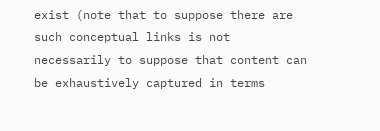exist (note that to suppose there are such conceptual links is not necessarily to suppose that content can be exhaustively captured in terms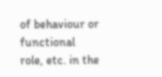of behaviour or functional role, etc. in the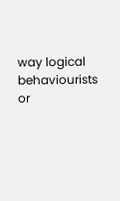way logical behaviourists or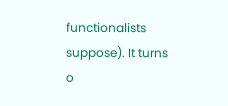functionalists suppose). It turns o